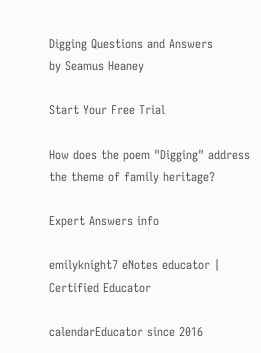Digging Questions and Answers
by Seamus Heaney

Start Your Free Trial

How does the poem "Digging" address the theme of family heritage?

Expert Answers info

emilyknight7 eNotes educator | Certified Educator

calendarEducator since 2016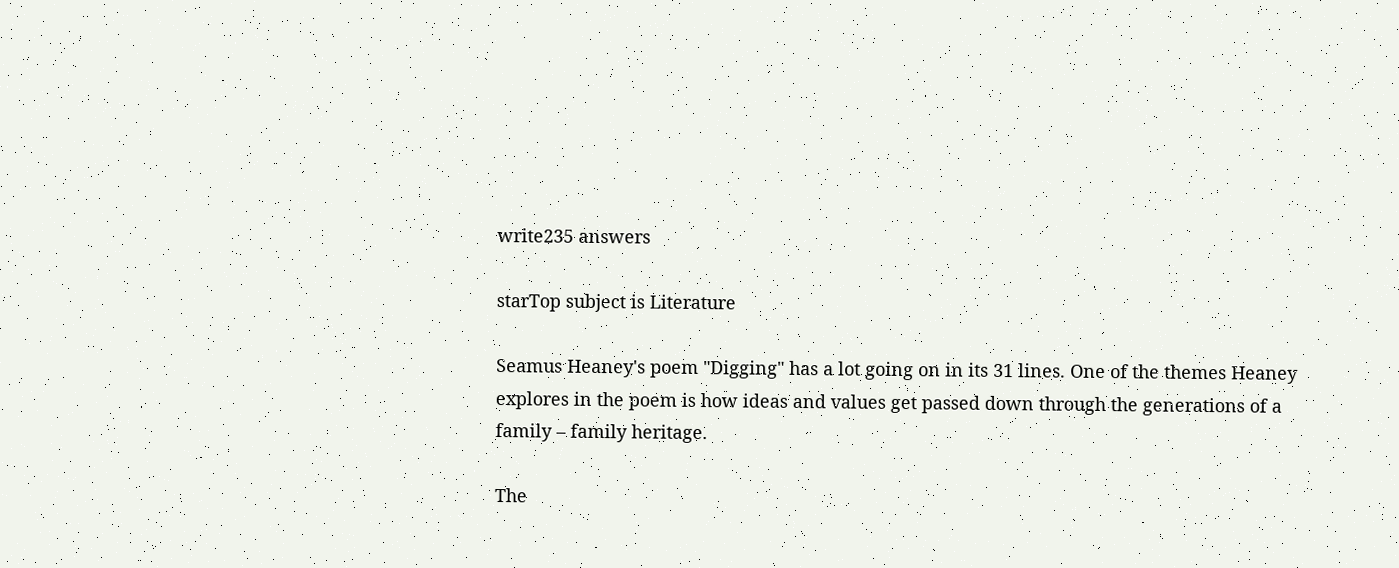write235 answers

starTop subject is Literature

Seamus Heaney's poem "Digging" has a lot going on in its 31 lines. One of the themes Heaney explores in the poem is how ideas and values get passed down through the generations of a family – family heritage.

The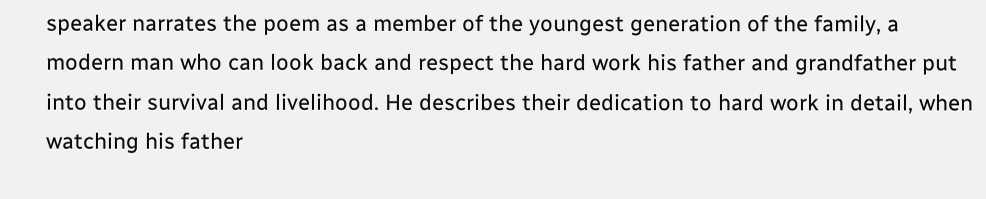speaker narrates the poem as a member of the youngest generation of the family, a modern man who can look back and respect the hard work his father and grandfather put into their survival and livelihood. He describes their dedication to hard work in detail, when watching his father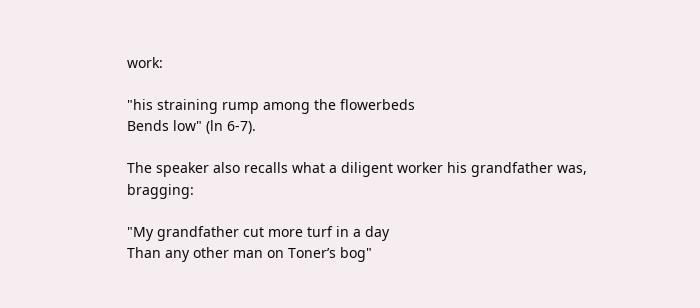work:

"his straining rump among the flowerbeds
Bends low" (ln 6-7).

The speaker also recalls what a diligent worker his grandfather was, bragging:

"My grandfather cut more turf in a day
Than any other man on Toner’s bog"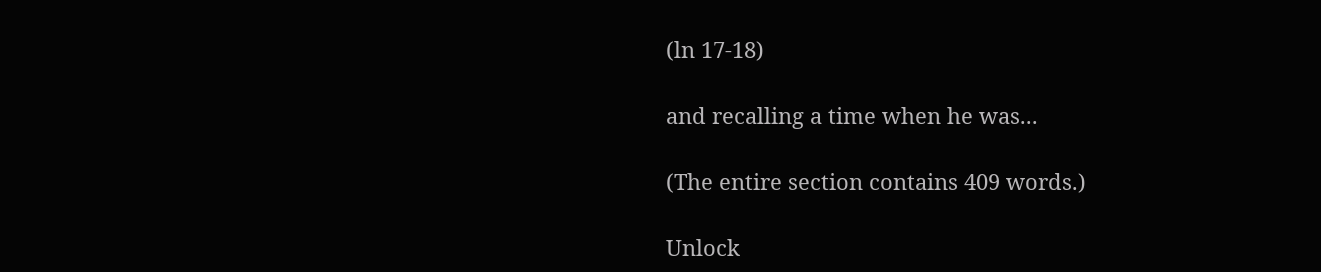(ln 17-18)

and recalling a time when he was...

(The entire section contains 409 words.)

Unlock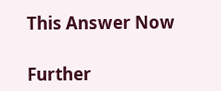This Answer Now

Further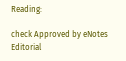Reading:

check Approved by eNotes Editorial